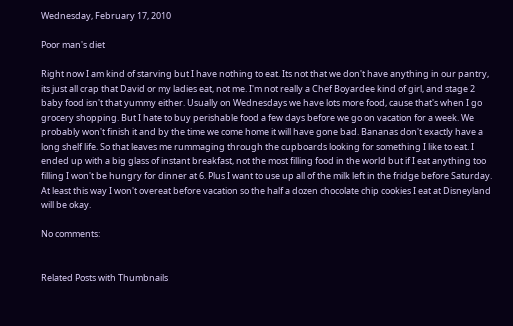Wednesday, February 17, 2010

Poor man's diet

Right now I am kind of starving but I have nothing to eat. Its not that we don't have anything in our pantry, its just all crap that David or my ladies eat, not me. I'm not really a Chef Boyardee kind of girl, and stage 2 baby food isn't that yummy either. Usually on Wednesdays we have lots more food, cause that's when I go grocery shopping. But I hate to buy perishable food a few days before we go on vacation for a week. We probably won't finish it and by the time we come home it will have gone bad. Bananas don't exactly have a long shelf life. So that leaves me rummaging through the cupboards looking for something I like to eat. I ended up with a big glass of instant breakfast, not the most filling food in the world but if I eat anything too filling I won't be hungry for dinner at 6. Plus I want to use up all of the milk left in the fridge before Saturday. At least this way I won't overeat before vacation so the half a dozen chocolate chip cookies I eat at Disneyland will be okay.

No comments:


Related Posts with Thumbnails